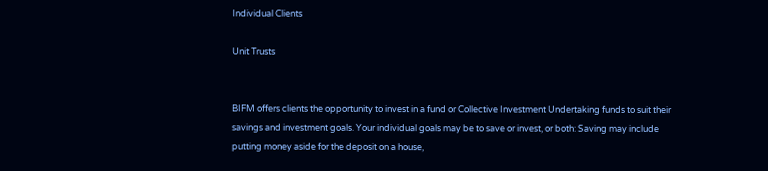Individual Clients

Unit Trusts


BIFM offers clients the opportunity to invest in a fund or Collective Investment Undertaking funds to suit their savings and investment goals. Your individual goals may be to save or invest, or both: Saving may include putting money aside for the deposit on a house,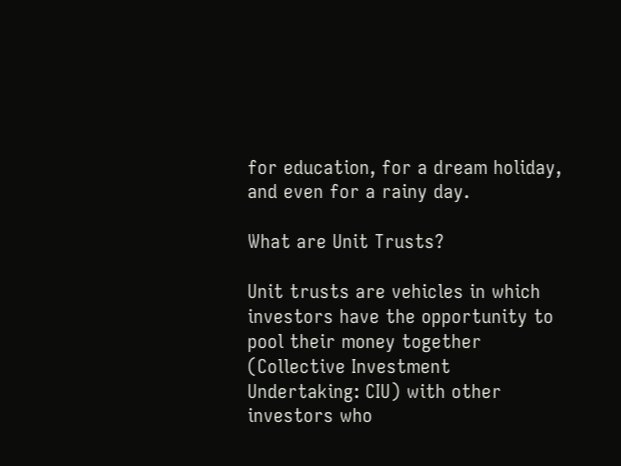for education, for a dream holiday, and even for a rainy day.

What are Unit Trusts?

Unit trusts are vehicles in which investors have the opportunity to pool their money together (Collective Investment Undertaking: CIU) with other investors who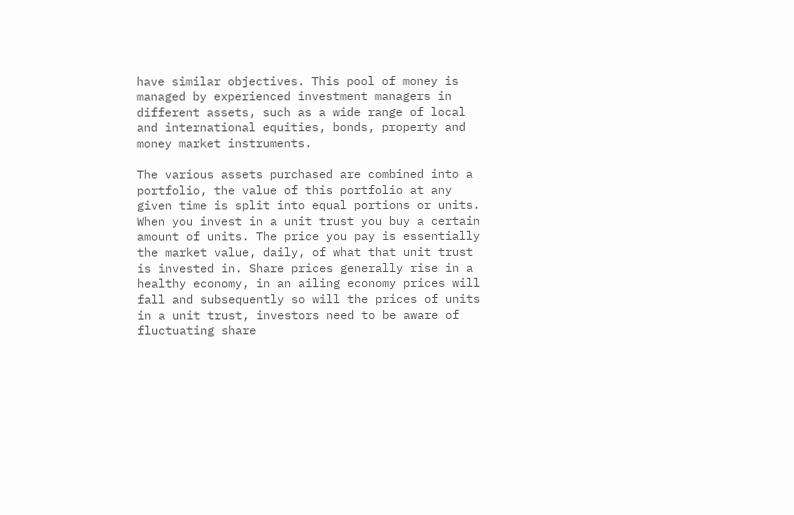have similar objectives. This pool of money is managed by experienced investment managers in different assets, such as a wide range of local and international equities, bonds, property and money market instruments.

The various assets purchased are combined into a portfolio, the value of this portfolio at any given time is split into equal portions or units. When you invest in a unit trust you buy a certain amount of units. The price you pay is essentially the market value, daily, of what that unit trust is invested in. Share prices generally rise in a healthy economy, in an ailing economy prices will fall and subsequently so will the prices of units in a unit trust, investors need to be aware of fluctuating share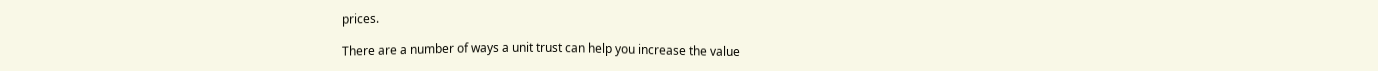prices.

There are a number of ways a unit trust can help you increase the value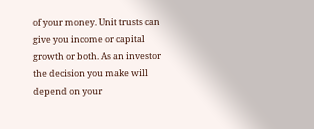of your money. Unit trusts can give you income or capital growth or both. As an investor the decision you make will depend on your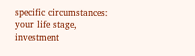specific circumstances: your life stage, investment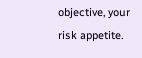objective, your risk appetite.